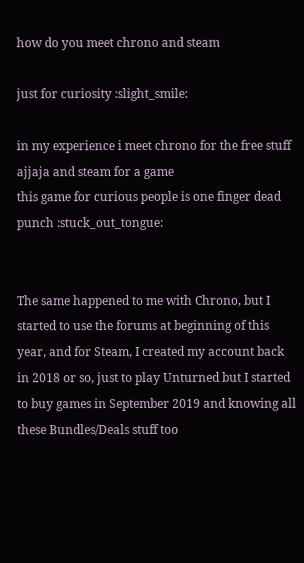how do you meet chrono and steam

just for curiosity :slight_smile:

in my experience i meet chrono for the free stuff ajjaja and steam for a game
this game for curious people is one finger dead punch :stuck_out_tongue:


The same happened to me with Chrono, but I started to use the forums at beginning of this year, and for Steam, I created my account back in 2018 or so, just to play Unturned but I started to buy games in September 2019 and knowing all these Bundles/Deals stuff too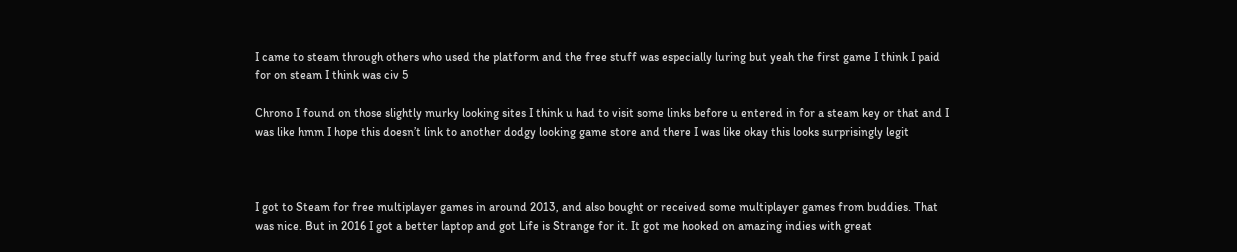I came to steam through others who used the platform and the free stuff was especially luring but yeah the first game I think I paid for on steam I think was civ 5

Chrono I found on those slightly murky looking sites I think u had to visit some links before u entered in for a steam key or that and I was like hmm I hope this doesn’t link to another dodgy looking game store and there I was like okay this looks surprisingly legit



I got to Steam for free multiplayer games in around 2013, and also bought or received some multiplayer games from buddies. That was nice. But in 2016 I got a better laptop and got Life is Strange for it. It got me hooked on amazing indies with great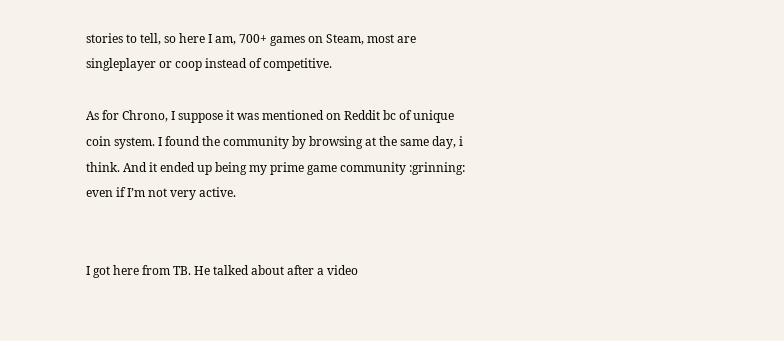stories to tell, so here I am, 700+ games on Steam, most are singleplayer or coop instead of competitive.

As for Chrono, I suppose it was mentioned on Reddit bc of unique coin system. I found the community by browsing at the same day, i think. And it ended up being my prime game community :grinning: even if I’m not very active.


I got here from TB. He talked about after a video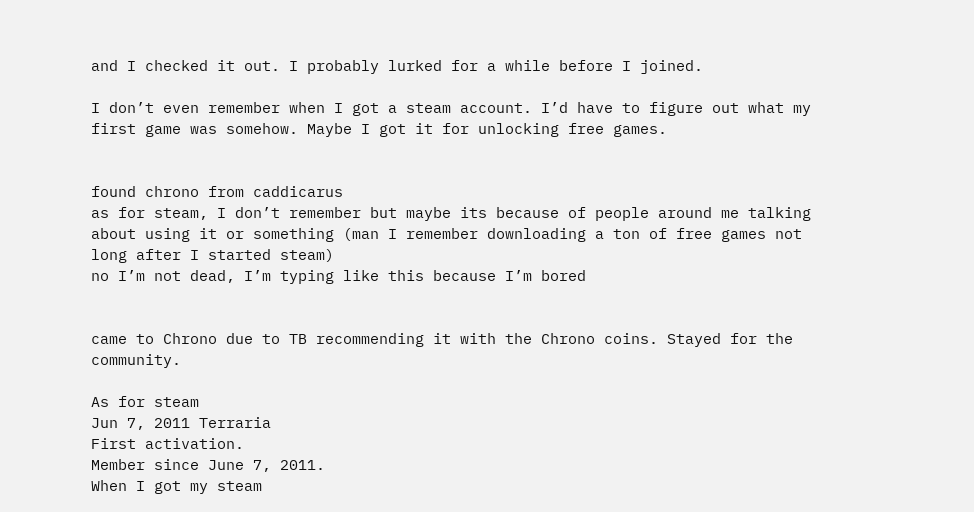and I checked it out. I probably lurked for a while before I joined.

I don’t even remember when I got a steam account. I’d have to figure out what my first game was somehow. Maybe I got it for unlocking free games.


found chrono from caddicarus
as for steam, I don’t remember but maybe its because of people around me talking about using it or something (man I remember downloading a ton of free games not long after I started steam)
no I’m not dead, I’m typing like this because I’m bored


came to Chrono due to TB recommending it with the Chrono coins. Stayed for the community.

As for steam
Jun 7, 2011 Terraria
First activation.
Member since June 7, 2011.
When I got my steam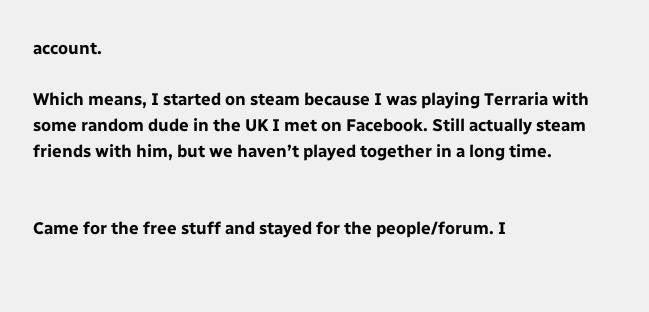account.

Which means, I started on steam because I was playing Terraria with some random dude in the UK I met on Facebook. Still actually steam friends with him, but we haven’t played together in a long time.


Came for the free stuff and stayed for the people/forum. I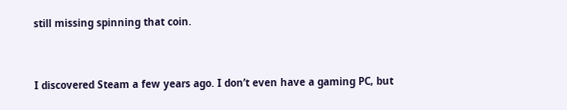still missing spinning that coin.


I discovered Steam a few years ago. I don’t even have a gaming PC, but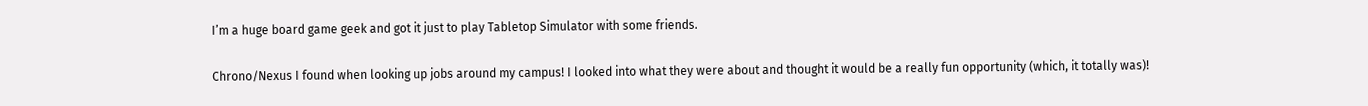I’m a huge board game geek and got it just to play Tabletop Simulator with some friends.

Chrono/Nexus I found when looking up jobs around my campus! I looked into what they were about and thought it would be a really fun opportunity (which, it totally was)!